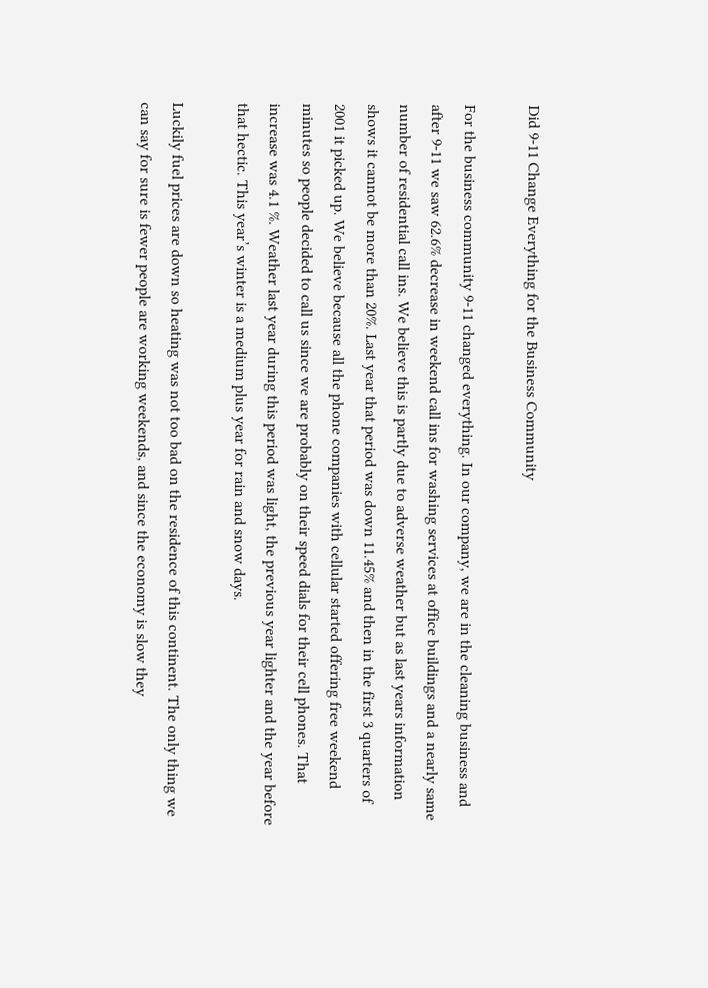Did 9-11 Change Everything for the Business Community

For the business community 9-11 changed everything. In our company, we are in the cleaning business and after 9-11 we saw 62.6% decrease in weekend call ins for washing services at office buildings and a nearly same number of residential call ins. We believe this is partly due to adverse weather but as last years information shows it cannot be more than 20%. Last year that period was down 11.45% and then in the first 3 quarters of 2001 it picked up. We believe because all the phone companies with cellular started offering free weekend minutes so people decided to call us since we are probably on their speed dials for their cell phones. That increase was 4.1 %. Weather last year during this period was light, the previous year lighter and the year before that hectic. This year’s winter is a medium plus year for rain and snow days.

Luckily fuel prices are down so heating was not too bad on the residence of this continent. The only thing we can say for sure is fewer people are working weekends, and since the economy is slow they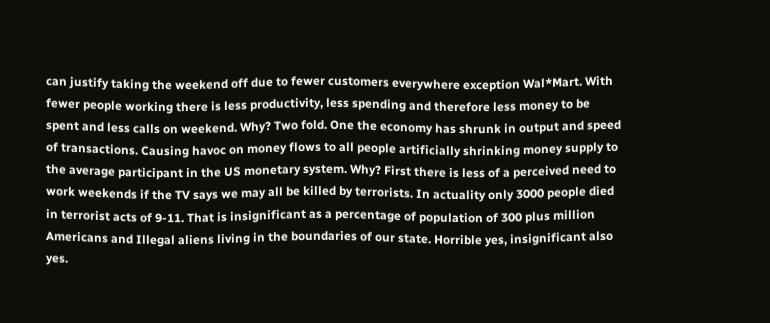can justify taking the weekend off due to fewer customers everywhere exception Wal*Mart. With fewer people working there is less productivity, less spending and therefore less money to be spent and less calls on weekend. Why? Two fold. One the economy has shrunk in output and speed of transactions. Causing havoc on money flows to all people artificially shrinking money supply to the average participant in the US monetary system. Why? First there is less of a perceived need to work weekends if the TV says we may all be killed by terrorists. In actuality only 3000 people died in terrorist acts of 9-11. That is insignificant as a percentage of population of 300 plus million Americans and Illegal aliens living in the boundaries of our state. Horrible yes, insignificant also yes.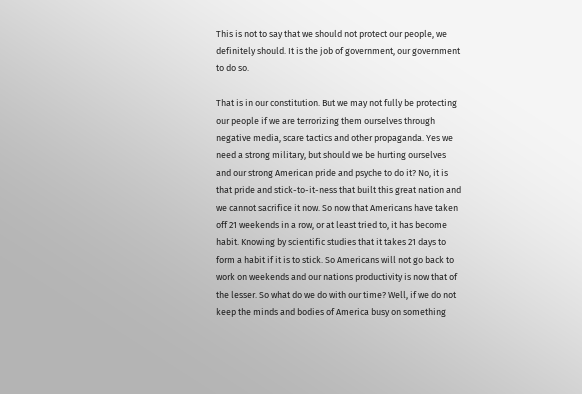This is not to say that we should not protect our people, we definitely should. It is the job of government, our government to do so.

That is in our constitution. But we may not fully be protecting our people if we are terrorizing them ourselves through negative media, scare tactics and other propaganda. Yes we need a strong military, but should we be hurting ourselves and our strong American pride and psyche to do it? No, it is that pride and stick-to-it-ness that built this great nation and we cannot sacrifice it now. So now that Americans have taken off 21 weekends in a row, or at least tried to, it has become habit. Knowing by scientific studies that it takes 21 days to form a habit if it is to stick. So Americans will not go back to work on weekends and our nations productivity is now that of the lesser. So what do we do with our time? Well, if we do not keep the minds and bodies of America busy on something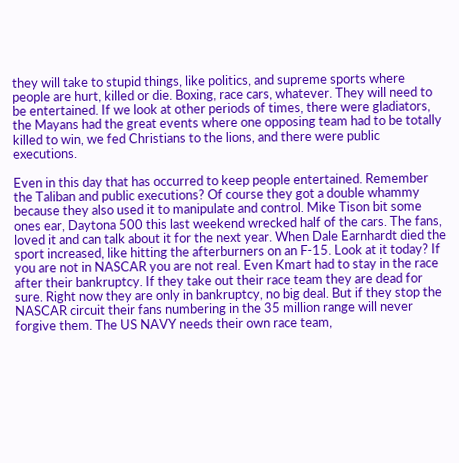they will take to stupid things, like politics, and supreme sports where people are hurt, killed or die. Boxing, race cars, whatever. They will need to be entertained. If we look at other periods of times, there were gladiators, the Mayans had the great events where one opposing team had to be totally killed to win, we fed Christians to the lions, and there were public executions.

Even in this day that has occurred to keep people entertained. Remember the Taliban and public executions? Of course they got a double whammy because they also used it to manipulate and control. Mike Tison bit some ones ear, Daytona 500 this last weekend wrecked half of the cars. The fans, loved it and can talk about it for the next year. When Dale Earnhardt died the sport increased, like hitting the afterburners on an F-15. Look at it today? If you are not in NASCAR you are not real. Even Kmart had to stay in the race after their bankruptcy. If they take out their race team they are dead for sure. Right now they are only in bankruptcy, no big deal. But if they stop the NASCAR circuit their fans numbering in the 35 million range will never forgive them. The US NAVY needs their own race team,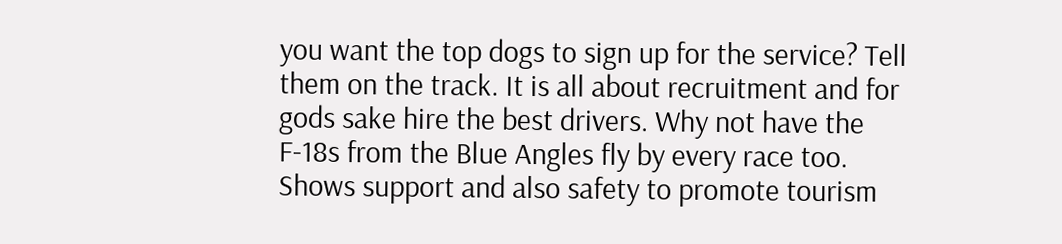you want the top dogs to sign up for the service? Tell them on the track. It is all about recruitment and for gods sake hire the best drivers. Why not have the F-18s from the Blue Angles fly by every race too. Shows support and also safety to promote tourism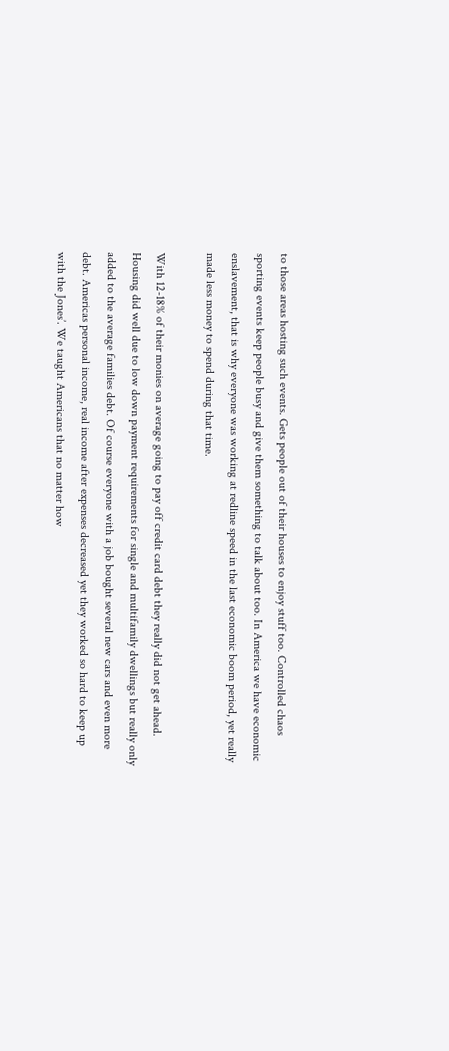to those areas hosting such events. Gets people out of their houses to enjoy stuff too. Controlled chaos sporting events keep people busy and give them something to talk about too. In America we have economic enslavement, that is why everyone was working at redline speed in the last economic boom period, yet really made less money to spend during that time.

With 12-18% of their monies on average going to pay off credit card debt they really did not get ahead. Housing did well due to low down payment requirements for single and multifamily dwellings but really only added to the average families debt. Of course everyone with a job bought several new cars and even more debt. Americas personal income, real income after expenses decreased yet they worked so hard to keep up with the Jones’. We taught Americans that no matter how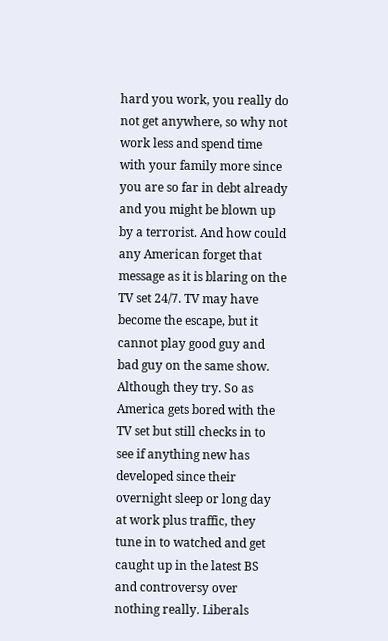hard you work, you really do not get anywhere, so why not work less and spend time with your family more since you are so far in debt already and you might be blown up by a terrorist. And how could any American forget that message as it is blaring on the TV set 24/7. TV may have become the escape, but it cannot play good guy and bad guy on the same show. Although they try. So as America gets bored with the TV set but still checks in to see if anything new has developed since their overnight sleep or long day at work plus traffic, they tune in to watched and get caught up in the latest BS and controversy over nothing really. Liberals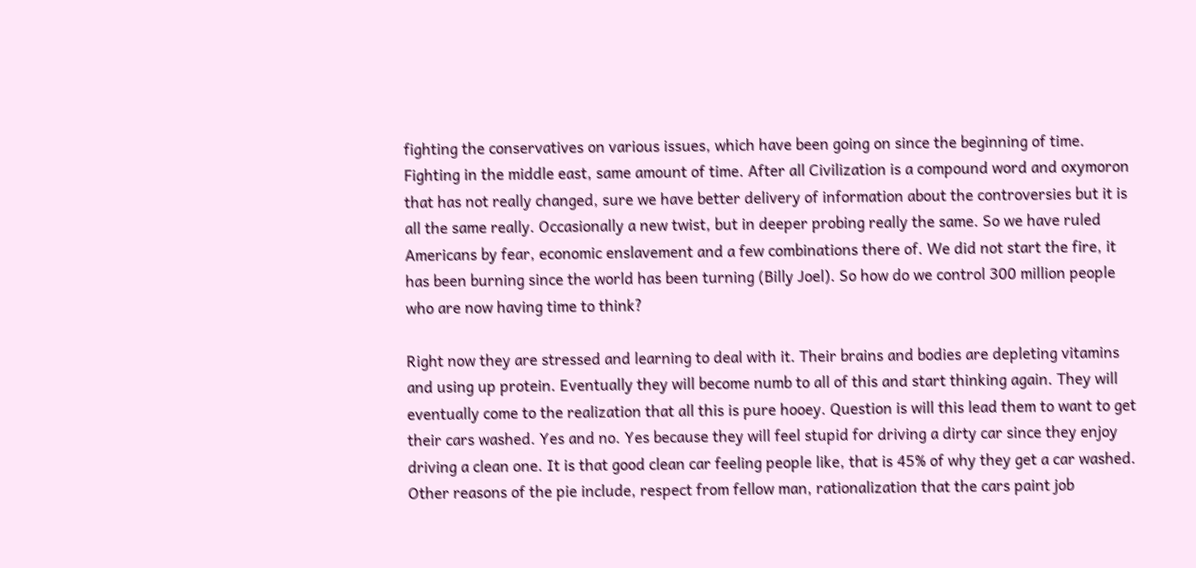fighting the conservatives on various issues, which have been going on since the beginning of time. Fighting in the middle east, same amount of time. After all Civilization is a compound word and oxymoron that has not really changed, sure we have better delivery of information about the controversies but it is all the same really. Occasionally a new twist, but in deeper probing really the same. So we have ruled Americans by fear, economic enslavement and a few combinations there of. We did not start the fire, it has been burning since the world has been turning (Billy Joel). So how do we control 300 million people who are now having time to think?

Right now they are stressed and learning to deal with it. Their brains and bodies are depleting vitamins and using up protein. Eventually they will become numb to all of this and start thinking again. They will eventually come to the realization that all this is pure hooey. Question is will this lead them to want to get their cars washed. Yes and no. Yes because they will feel stupid for driving a dirty car since they enjoy driving a clean one. It is that good clean car feeling people like, that is 45% of why they get a car washed. Other reasons of the pie include, respect from fellow man, rationalization that the cars paint job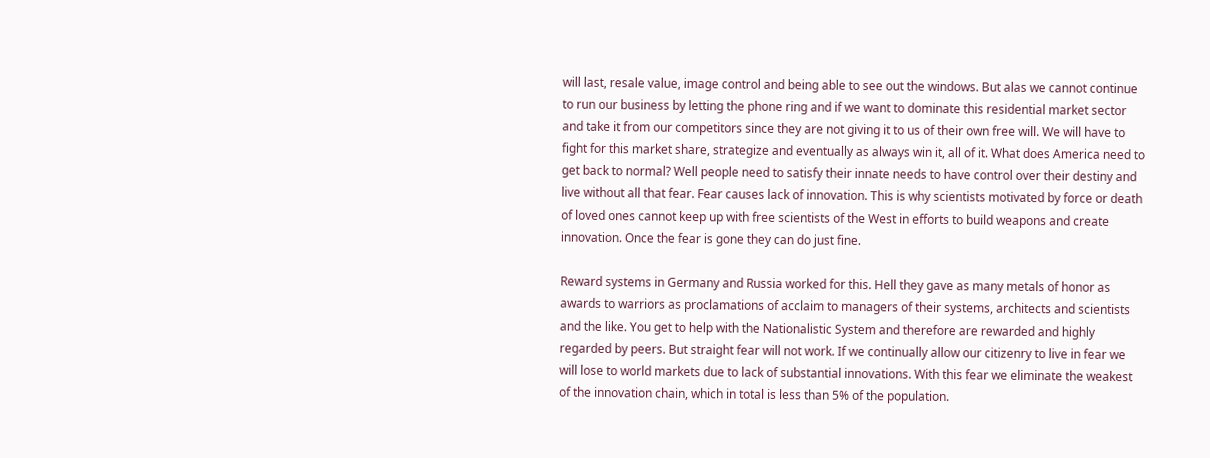will last, resale value, image control and being able to see out the windows. But alas we cannot continue to run our business by letting the phone ring and if we want to dominate this residential market sector and take it from our competitors since they are not giving it to us of their own free will. We will have to fight for this market share, strategize and eventually as always win it, all of it. What does America need to get back to normal? Well people need to satisfy their innate needs to have control over their destiny and live without all that fear. Fear causes lack of innovation. This is why scientists motivated by force or death of loved ones cannot keep up with free scientists of the West in efforts to build weapons and create innovation. Once the fear is gone they can do just fine.

Reward systems in Germany and Russia worked for this. Hell they gave as many metals of honor as awards to warriors as proclamations of acclaim to managers of their systems, architects and scientists and the like. You get to help with the Nationalistic System and therefore are rewarded and highly regarded by peers. But straight fear will not work. If we continually allow our citizenry to live in fear we will lose to world markets due to lack of substantial innovations. With this fear we eliminate the weakest of the innovation chain, which in total is less than 5% of the population.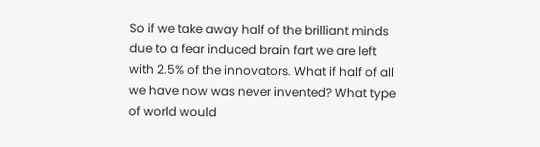So if we take away half of the brilliant minds due to a fear induced brain fart we are left with 2.5% of the innovators. What if half of all we have now was never invented? What type of world would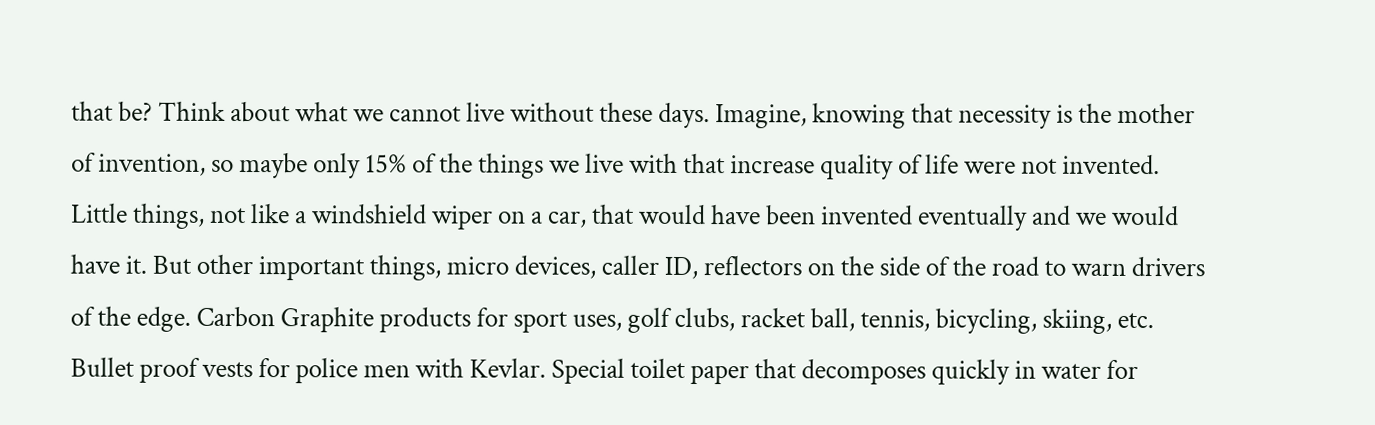that be? Think about what we cannot live without these days. Imagine, knowing that necessity is the mother of invention, so maybe only 15% of the things we live with that increase quality of life were not invented. Little things, not like a windshield wiper on a car, that would have been invented eventually and we would have it. But other important things, micro devices, caller ID, reflectors on the side of the road to warn drivers of the edge. Carbon Graphite products for sport uses, golf clubs, racket ball, tennis, bicycling, skiing, etc. Bullet proof vests for police men with Kevlar. Special toilet paper that decomposes quickly in water for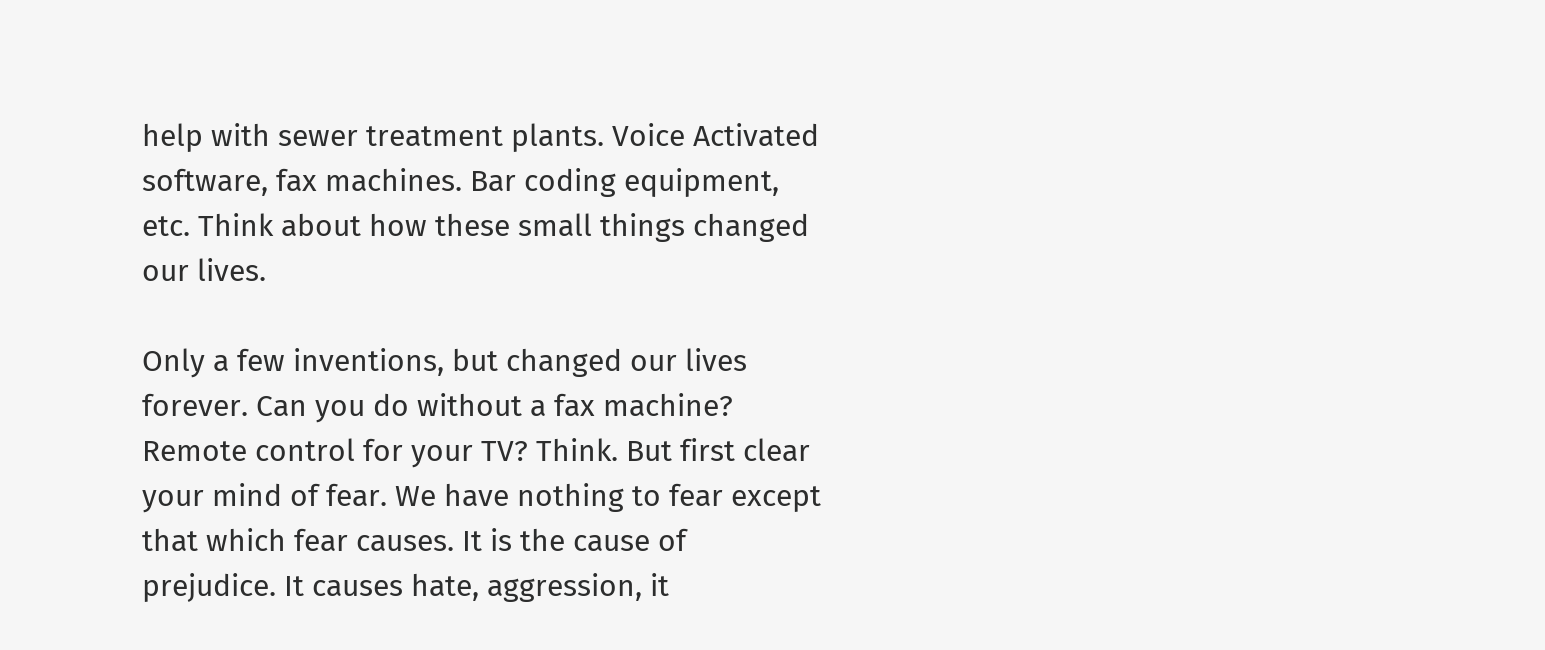help with sewer treatment plants. Voice Activated software, fax machines. Bar coding equipment, etc. Think about how these small things changed our lives.

Only a few inventions, but changed our lives forever. Can you do without a fax machine? Remote control for your TV? Think. But first clear your mind of fear. We have nothing to fear except that which fear causes. It is the cause of prejudice. It causes hate, aggression, it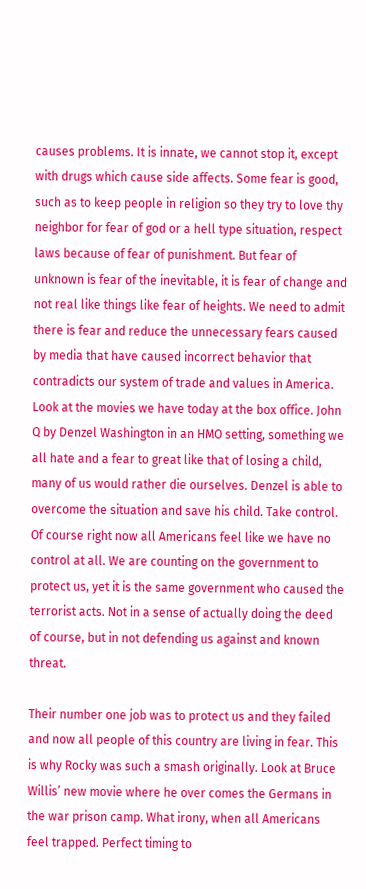causes problems. It is innate, we cannot stop it, except with drugs which cause side affects. Some fear is good, such as to keep people in religion so they try to love thy neighbor for fear of god or a hell type situation, respect laws because of fear of punishment. But fear of unknown is fear of the inevitable, it is fear of change and not real like things like fear of heights. We need to admit there is fear and reduce the unnecessary fears caused by media that have caused incorrect behavior that contradicts our system of trade and values in America. Look at the movies we have today at the box office. John Q by Denzel Washington in an HMO setting, something we all hate and a fear to great like that of losing a child, many of us would rather die ourselves. Denzel is able to overcome the situation and save his child. Take control. Of course right now all Americans feel like we have no control at all. We are counting on the government to protect us, yet it is the same government who caused the terrorist acts. Not in a sense of actually doing the deed of course, but in not defending us against and known threat.

Their number one job was to protect us and they failed and now all people of this country are living in fear. This is why Rocky was such a smash originally. Look at Bruce Willis’ new movie where he over comes the Germans in the war prison camp. What irony, when all Americans feel trapped. Perfect timing to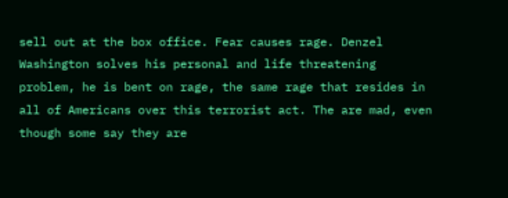sell out at the box office. Fear causes rage. Denzel Washington solves his personal and life threatening problem, he is bent on rage, the same rage that resides in all of Americans over this terrorist act. The are mad, even though some say they are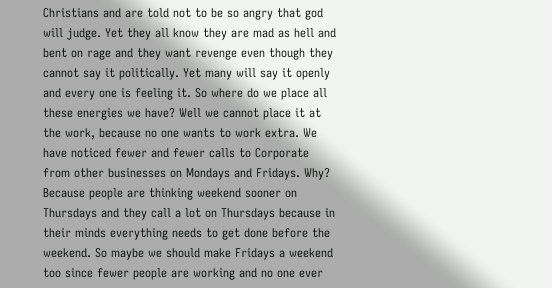Christians and are told not to be so angry that god will judge. Yet they all know they are mad as hell and bent on rage and they want revenge even though they cannot say it politically. Yet many will say it openly and every one is feeling it. So where do we place all these energies we have? Well we cannot place it at the work, because no one wants to work extra. We have noticed fewer and fewer calls to Corporate from other businesses on Mondays and Fridays. Why? Because people are thinking weekend sooner on Thursdays and they call a lot on Thursdays because in their minds everything needs to get done before the weekend. So maybe we should make Fridays a weekend too since fewer people are working and no one ever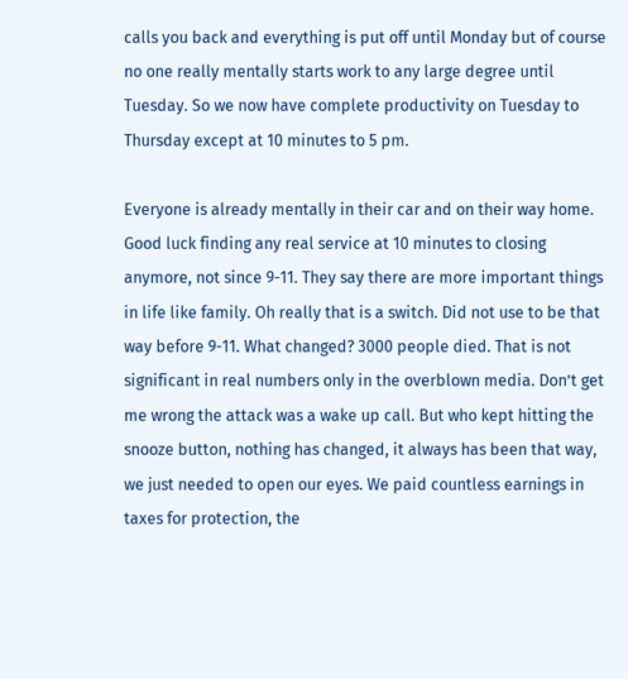calls you back and everything is put off until Monday but of course no one really mentally starts work to any large degree until Tuesday. So we now have complete productivity on Tuesday to Thursday except at 10 minutes to 5 pm.

Everyone is already mentally in their car and on their way home. Good luck finding any real service at 10 minutes to closing anymore, not since 9-11. They say there are more important things in life like family. Oh really that is a switch. Did not use to be that way before 9-11. What changed? 3000 people died. That is not significant in real numbers only in the overblown media. Don’t get me wrong the attack was a wake up call. But who kept hitting the snooze button, nothing has changed, it always has been that way, we just needed to open our eyes. We paid countless earnings in taxes for protection, the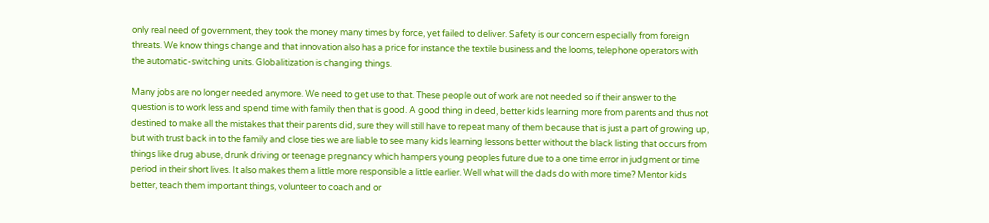only real need of government, they took the money many times by force, yet failed to deliver. Safety is our concern especially from foreign threats. We know things change and that innovation also has a price for instance the textile business and the looms, telephone operators with the automatic-switching units. Globalitization is changing things.

Many jobs are no longer needed anymore. We need to get use to that. These people out of work are not needed so if their answer to the question is to work less and spend time with family then that is good. A good thing in deed, better kids learning more from parents and thus not destined to make all the mistakes that their parents did, sure they will still have to repeat many of them because that is just a part of growing up, but with trust back in to the family and close ties we are liable to see many kids learning lessons better without the black listing that occurs from things like drug abuse, drunk driving or teenage pregnancy which hampers young peoples future due to a one time error in judgment or time period in their short lives. It also makes them a little more responsible a little earlier. Well what will the dads do with more time? Mentor kids better, teach them important things, volunteer to coach and or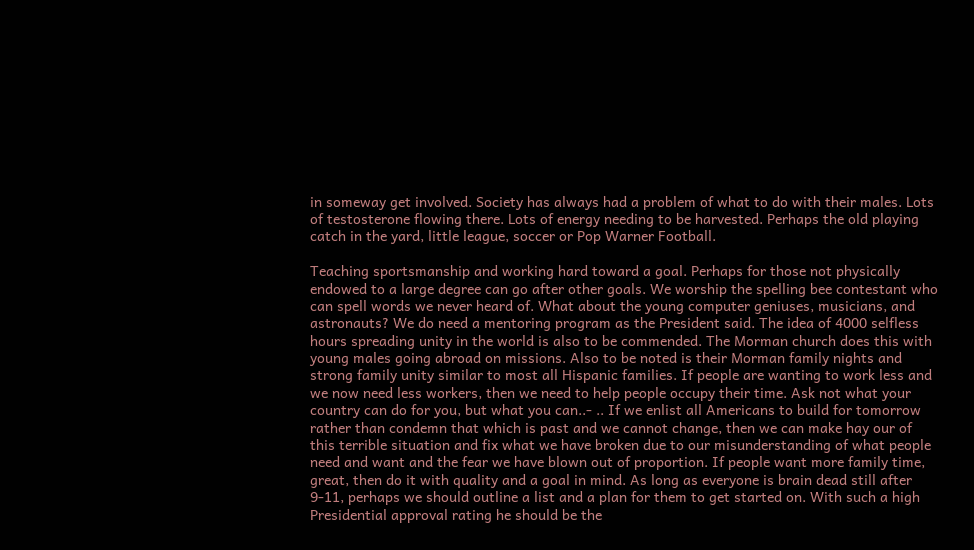in someway get involved. Society has always had a problem of what to do with their males. Lots of testosterone flowing there. Lots of energy needing to be harvested. Perhaps the old playing catch in the yard, little league, soccer or Pop Warner Football.

Teaching sportsmanship and working hard toward a goal. Perhaps for those not physically endowed to a large degree can go after other goals. We worship the spelling bee contestant who can spell words we never heard of. What about the young computer geniuses, musicians, and astronauts? We do need a mentoring program as the President said. The idea of 4000 selfless hours spreading unity in the world is also to be commended. The Morman church does this with young males going abroad on missions. Also to be noted is their Morman family nights and strong family unity similar to most all Hispanic families. If people are wanting to work less and we now need less workers, then we need to help people occupy their time. Ask not what your country can do for you, but what you can..- .. If we enlist all Americans to build for tomorrow rather than condemn that which is past and we cannot change, then we can make hay our of this terrible situation and fix what we have broken due to our misunderstanding of what people need and want and the fear we have blown out of proportion. If people want more family time, great, then do it with quality and a goal in mind. As long as everyone is brain dead still after 9-11, perhaps we should outline a list and a plan for them to get started on. With such a high Presidential approval rating he should be the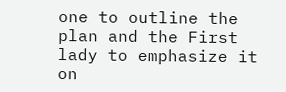one to outline the plan and the First lady to emphasize it on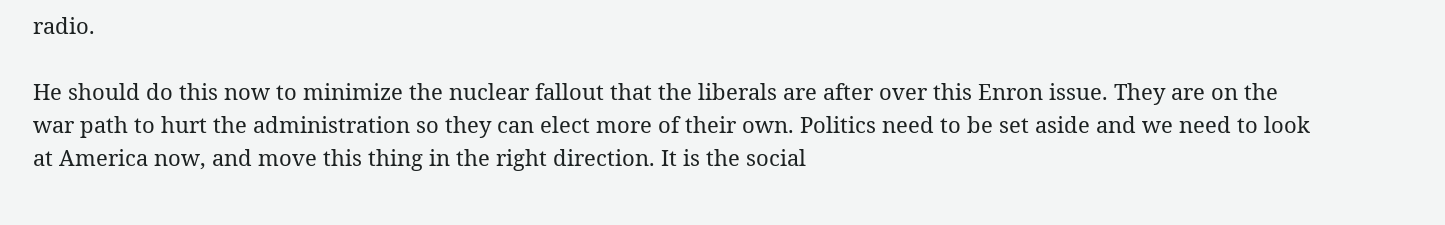radio.

He should do this now to minimize the nuclear fallout that the liberals are after over this Enron issue. They are on the war path to hurt the administration so they can elect more of their own. Politics need to be set aside and we need to look at America now, and move this thing in the right direction. It is the social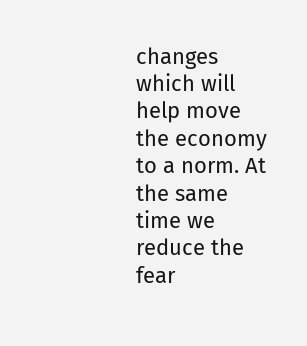changes which will help move the economy to a norm. At the same time we reduce the fear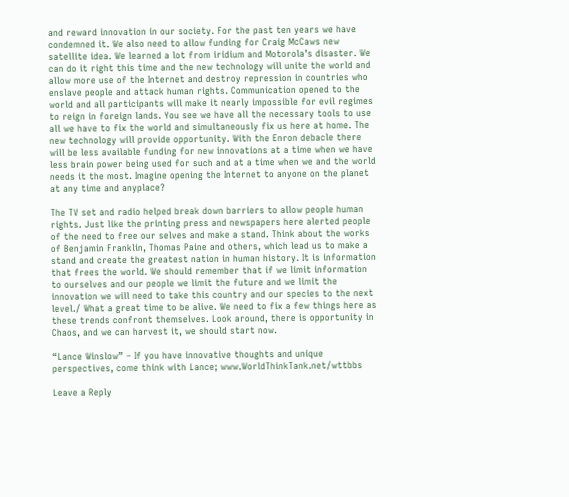and reward innovation in our society. For the past ten years we have condemned it. We also need to allow funding for Craig McCaws new satellite idea. We learned a lot from iridium and Motorola’s disaster. We can do it right this time and the new technology will unite the world and allow more use of the Internet and destroy repression in countries who enslave people and attack human rights. Communication opened to the world and all participants will make it nearly impossible for evil regimes to reign in foreign lands. You see we have all the necessary tools to use all we have to fix the world and simultaneously fix us here at home. The new technology will provide opportunity. With the Enron debacle there will be less available funding for new innovations at a time when we have less brain power being used for such and at a time when we and the world needs it the most. Imagine opening the Internet to anyone on the planet at any time and anyplace?

The TV set and radio helped break down barriers to allow people human rights. Just like the printing press and newspapers here alerted people of the need to free our selves and make a stand. Think about the works of Benjamin Franklin, Thomas Paine and others, which lead us to make a stand and create the greatest nation in human history. It is information that frees the world. We should remember that if we limit information to ourselves and our people we limit the future and we limit the innovation we will need to take this country and our species to the next level./ What a great time to be alive. We need to fix a few things here as these trends confront themselves. Look around, there is opportunity in Chaos, and we can harvest it, we should start now.

“Lance Winslow” – If you have innovative thoughts and unique perspectives, come think with Lance; www.WorldThinkTank.net/wttbbs

Leave a Reply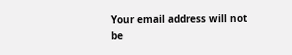Your email address will not be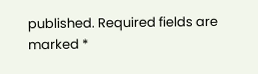published. Required fields are marked *